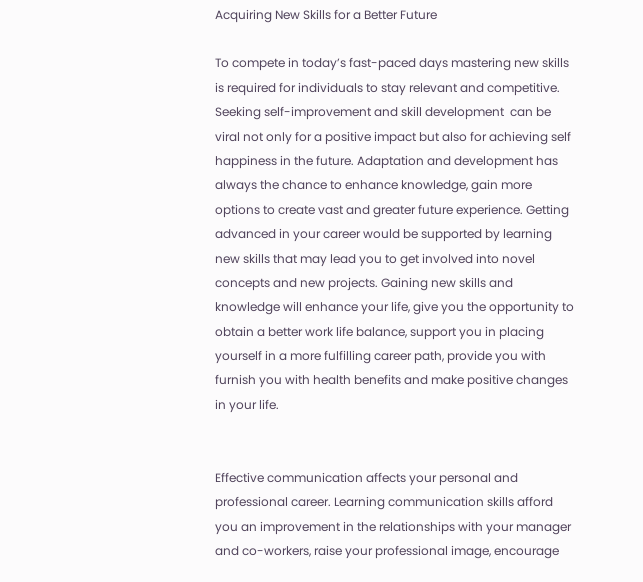Acquiring New Skills for a Better Future

To compete in today’s fast-paced days mastering new skills is required for individuals to stay relevant and competitive.  Seeking self-improvement and skill development  can be viral not only for a positive impact but also for achieving self happiness in the future. Adaptation and development has always the chance to enhance knowledge, gain more options to create vast and greater future experience. Getting advanced in your career would be supported by learning new skills that may lead you to get involved into novel concepts and new projects. Gaining new skills and knowledge will enhance your life, give you the opportunity to obtain a better work life balance, support you in placing yourself in a more fulfilling career path, provide you with furnish you with health benefits and make positive changes in your life.


Effective communication affects your personal and professional career. Learning communication skills afford you an improvement in the relationships with your manager and co-workers, raise your professional image, encourage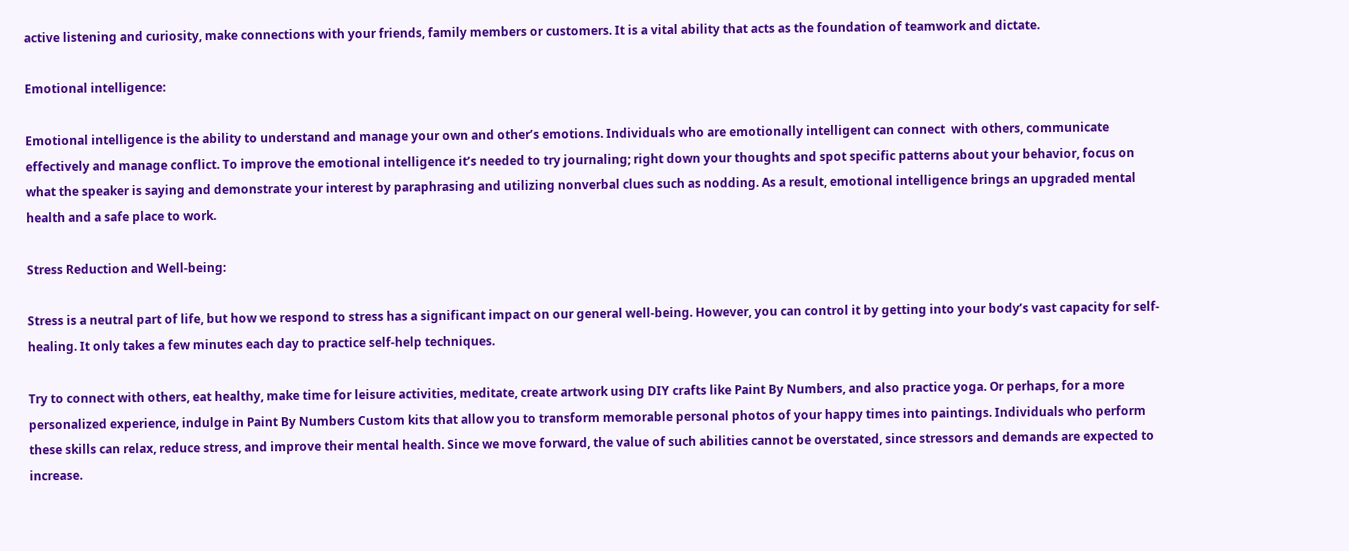active listening and curiosity, make connections with your friends, family members or customers. It is a vital ability that acts as the foundation of teamwork and dictate.

Emotional intelligence:

Emotional intelligence is the ability to understand and manage your own and other’s emotions. Individuals who are emotionally intelligent can connect  with others, communicate effectively and manage conflict. To improve the emotional intelligence it’s needed to try journaling; right down your thoughts and spot specific patterns about your behavior, focus on what the speaker is saying and demonstrate your interest by paraphrasing and utilizing nonverbal clues such as nodding. As a result, emotional intelligence brings an upgraded mental health and a safe place to work.

Stress Reduction and Well-being:

Stress is a neutral part of life, but how we respond to stress has a significant impact on our general well-being. However, you can control it by getting into your body’s vast capacity for self-healing. It only takes a few minutes each day to practice self-help techniques.

Try to connect with others, eat healthy, make time for leisure activities, meditate, create artwork using DIY crafts like Paint By Numbers, and also practice yoga. Or perhaps, for a more personalized experience, indulge in Paint By Numbers Custom kits that allow you to transform memorable personal photos of your happy times into paintings. Individuals who perform these skills can relax, reduce stress, and improve their mental health. Since we move forward, the value of such abilities cannot be overstated, since stressors and demands are expected to increase.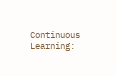Continuous Learning: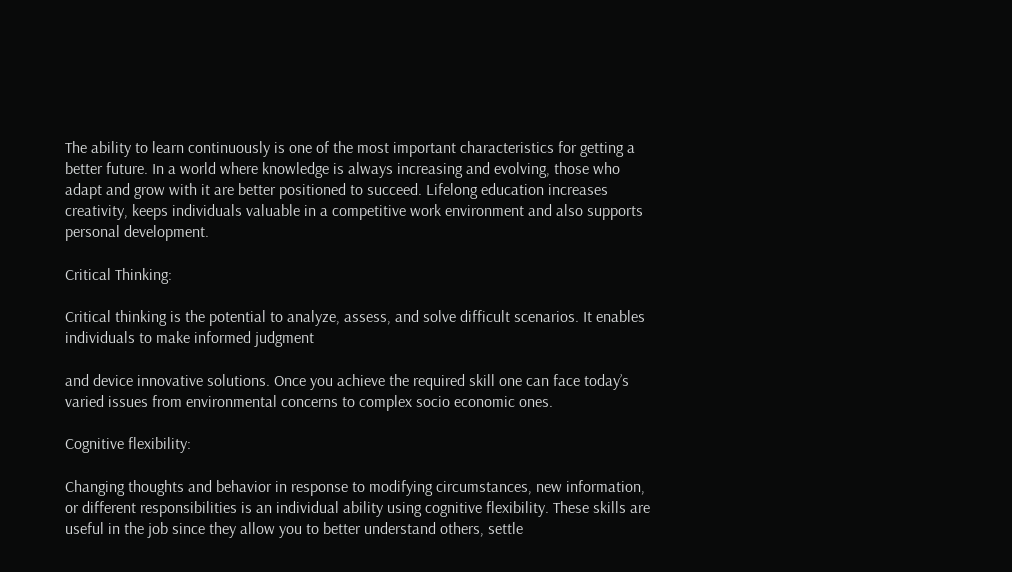The ability to learn continuously is one of the most important characteristics for getting a better future. In a world where knowledge is always increasing and evolving, those who adapt and grow with it are better positioned to succeed. Lifelong education increases creativity, keeps individuals valuable in a competitive work environment and also supports personal development.

Critical Thinking:

Critical thinking is the potential to analyze, assess, and solve difficult scenarios. It enables individuals to make informed judgment

and device innovative solutions. Once you achieve the required skill one can face today’s varied issues from environmental concerns to complex socio economic ones.

Cognitive flexibility:

Changing thoughts and behavior in response to modifying circumstances, new information, or different responsibilities is an individual ability using cognitive flexibility. These skills are useful in the job since they allow you to better understand others, settle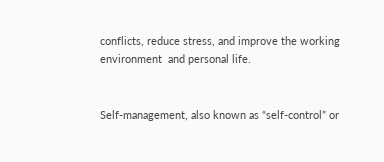conflicts, reduce stress, and improve the working environment  and personal life.


Self-management, also known as “self-control” or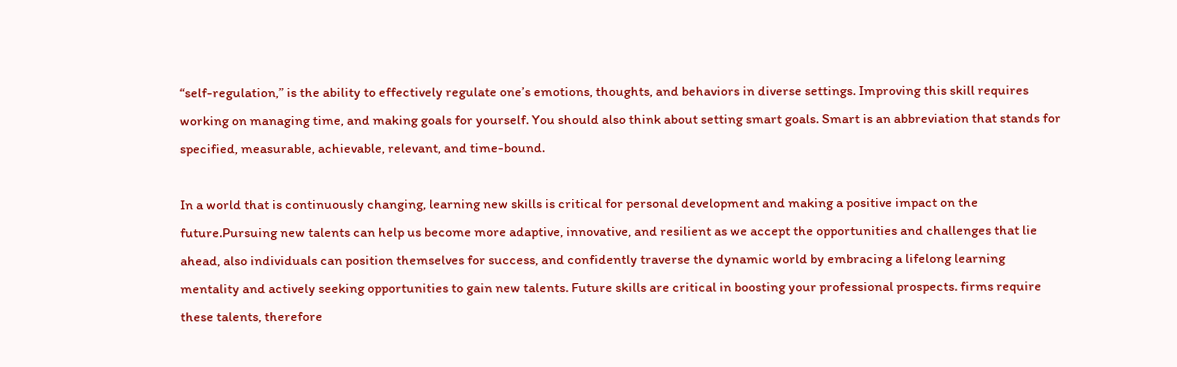“self-regulation,” is the ability to effectively regulate one’s emotions, thoughts, and behaviors in diverse settings. Improving this skill requires working on managing time, and making goals for yourself. You should also think about setting smart goals. Smart is an abbreviation that stands for specified, measurable, achievable, relevant, and time-bound.

In a world that is continuously changing, learning new skills is critical for personal development and making a positive impact on the future.Pursuing new talents can help us become more adaptive, innovative, and resilient as we accept the opportunities and challenges that lie ahead, also individuals can position themselves for success, and confidently traverse the dynamic world by embracing a lifelong learning mentality and actively seeking opportunities to gain new talents. Future skills are critical in boosting your professional prospects. firms require these talents, therefore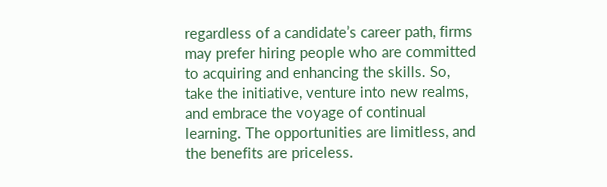regardless of a candidate’s career path, firms may prefer hiring people who are committed to acquiring and enhancing the skills. So, take the initiative, venture into new realms, and embrace the voyage of continual learning. The opportunities are limitless, and the benefits are priceless.